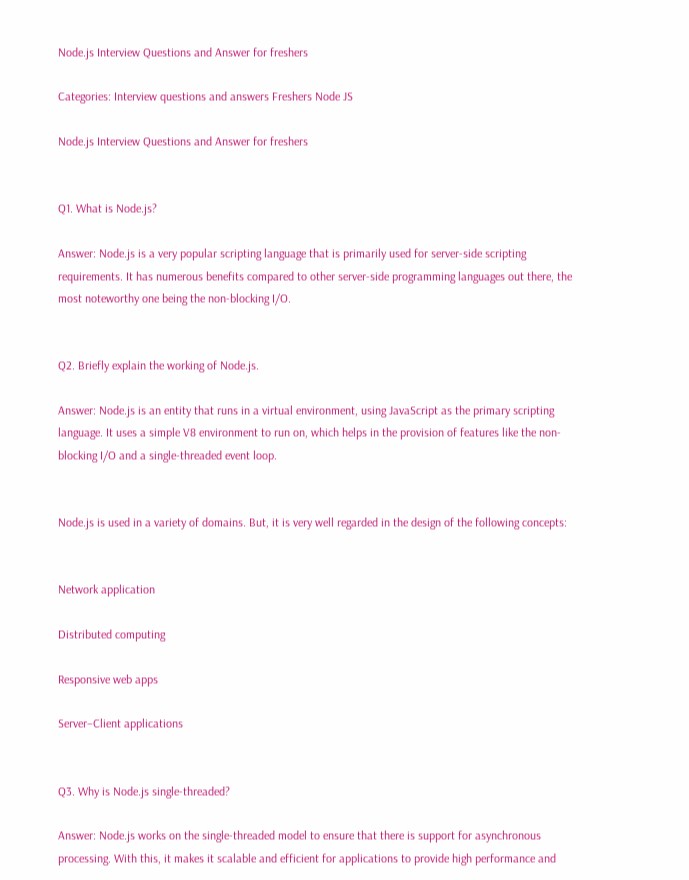Node.js Interview Questions and Answer for freshers

Categories: Interview questions and answers Freshers Node JS

Node.js Interview Questions and Answer for freshers


Q1. What is Node.js?

Answer: Node.js is a very popular scripting language that is primarily used for server-side scripting requirements. It has numerous benefits compared to other server-side programming languages out there, the most noteworthy one being the non-blocking I/O.


Q2. Briefly explain the working of Node.js.

Answer: Node.js is an entity that runs in a virtual environment, using JavaScript as the primary scripting language. It uses a simple V8 environment to run on, which helps in the provision of features like the non-blocking I/O and a single-threaded event loop.


Node.js is used in a variety of domains. But, it is very well regarded in the design of the following concepts:


Network application

Distributed computing

Responsive web apps

Server–Client applications


Q3. Why is Node.js single-threaded?

Answer: Node.js works on the single-threaded model to ensure that there is support for asynchronous processing. With this, it makes it scalable and efficient for applications to provide high performance and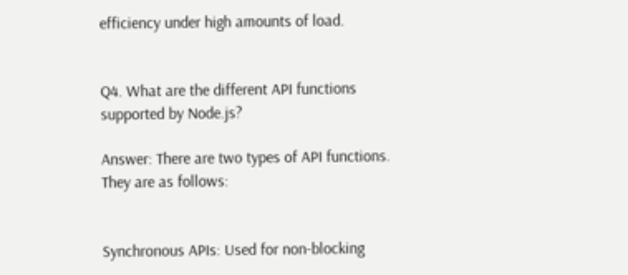efficiency under high amounts of load.


Q4. What are the different API functions supported by Node.js?

Answer: There are two types of API functions. They are as follows:


Synchronous APIs: Used for non-blocking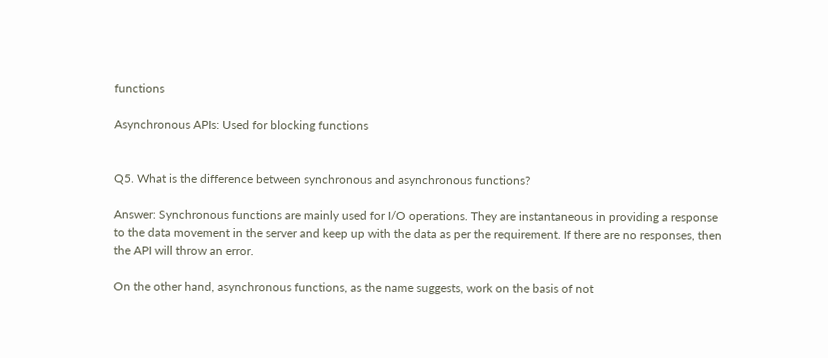functions

Asynchronous APIs: Used for blocking functions


Q5. What is the difference between synchronous and asynchronous functions?

Answer: Synchronous functions are mainly used for I/O operations. They are instantaneous in providing a response to the data movement in the server and keep up with the data as per the requirement. If there are no responses, then the API will throw an error.

On the other hand, asynchronous functions, as the name suggests, work on the basis of not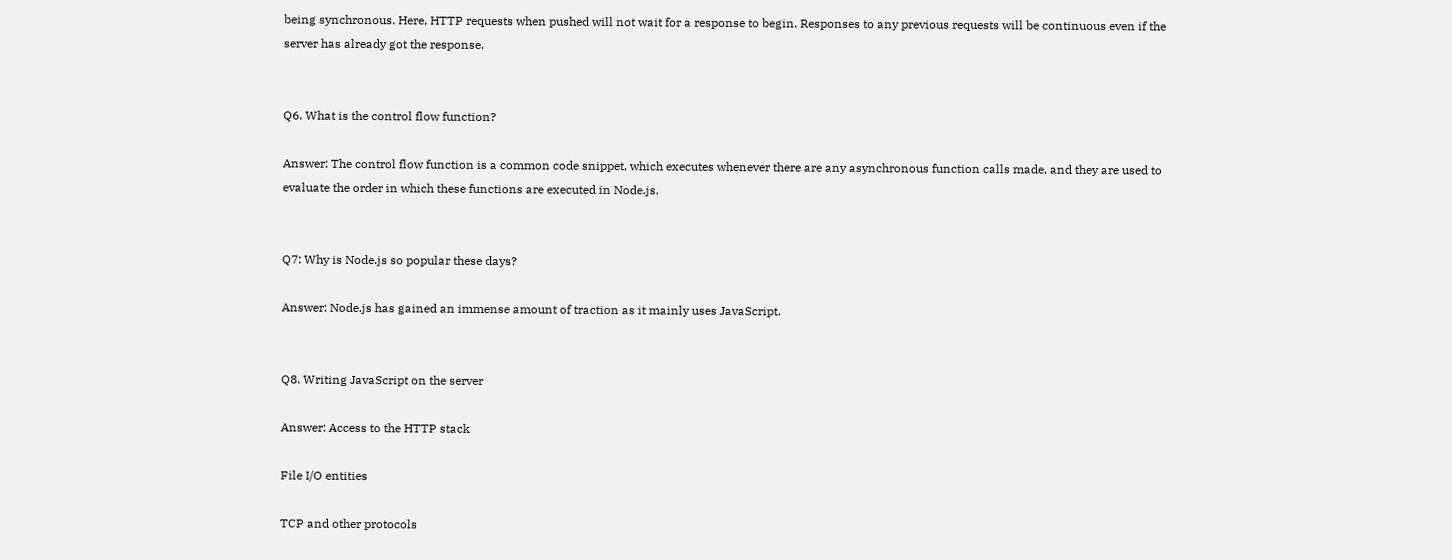being synchronous. Here, HTTP requests when pushed will not wait for a response to begin. Responses to any previous requests will be continuous even if the server has already got the response.


Q6. What is the control flow function?

Answer: The control flow function is a common code snippet, which executes whenever there are any asynchronous function calls made, and they are used to evaluate the order in which these functions are executed in Node.js.


Q7: Why is Node.js so popular these days?

Answer: Node.js has gained an immense amount of traction as it mainly uses JavaScript.


Q8. Writing JavaScript on the server

Answer: Access to the HTTP stack

File I/O entities

TCP and other protocols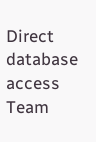Direct database access Team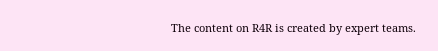The content on R4R is created by expert teams.